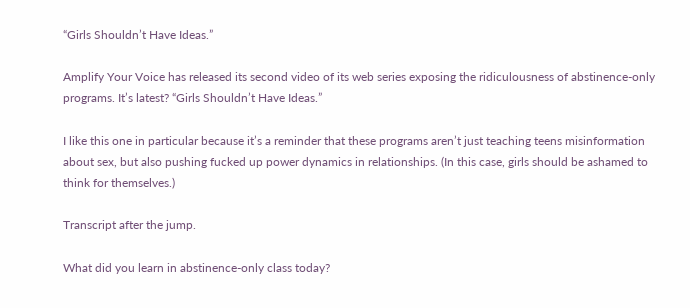“Girls Shouldn’t Have Ideas.”

Amplify Your Voice has released its second video of its web series exposing the ridiculousness of abstinence-only programs. It’s latest? “Girls Shouldn’t Have Ideas.”

I like this one in particular because it’s a reminder that these programs aren’t just teaching teens misinformation about sex, but also pushing fucked up power dynamics in relationships. (In this case, girls should be ashamed to think for themselves.)

Transcript after the jump.

What did you learn in abstinence-only class today?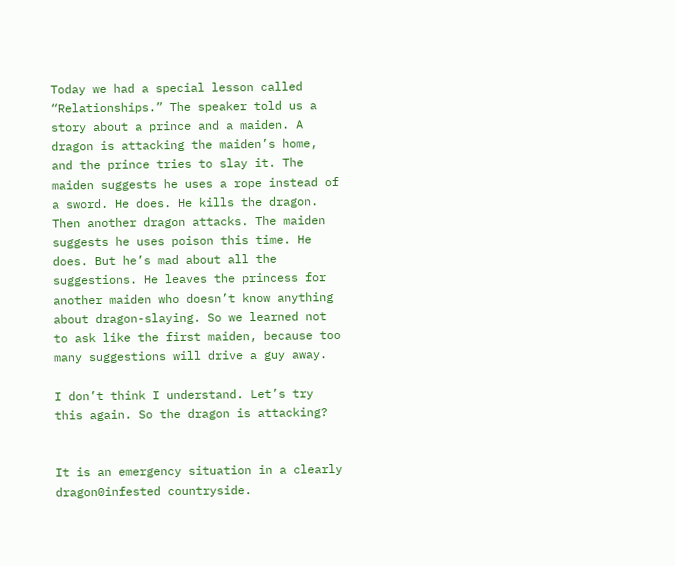Today we had a special lesson called “Relationships.” The speaker told us a story about a prince and a maiden. A dragon is attacking the maiden’s home, and the prince tries to slay it. The maiden suggests he uses a rope instead of a sword. He does. He kills the dragon. Then another dragon attacks. The maiden suggests he uses poison this time. He does. But he’s mad about all the suggestions. He leaves the princess for another maiden who doesn’t know anything about dragon-slaying. So we learned not to ask like the first maiden, because too many suggestions will drive a guy away.

I don’t think I understand. Let’s try this again. So the dragon is attacking?


It is an emergency situation in a clearly dragon0infested countryside.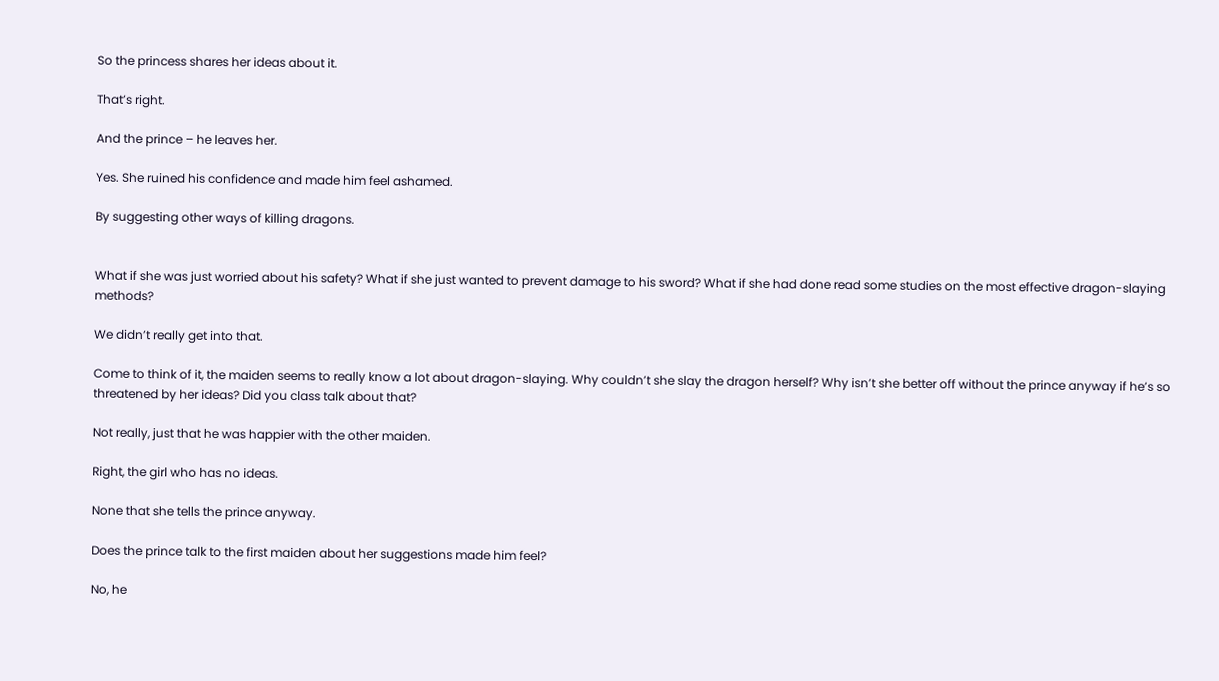So the princess shares her ideas about it.

That’s right.

And the prince – he leaves her.

Yes. She ruined his confidence and made him feel ashamed.

By suggesting other ways of killing dragons.


What if she was just worried about his safety? What if she just wanted to prevent damage to his sword? What if she had done read some studies on the most effective dragon-slaying methods?

We didn’t really get into that.

Come to think of it, the maiden seems to really know a lot about dragon-slaying. Why couldn’t she slay the dragon herself? Why isn’t she better off without the prince anyway if he’s so threatened by her ideas? Did you class talk about that?

Not really, just that he was happier with the other maiden.

Right, the girl who has no ideas.

None that she tells the prince anyway.

Does the prince talk to the first maiden about her suggestions made him feel?

No, he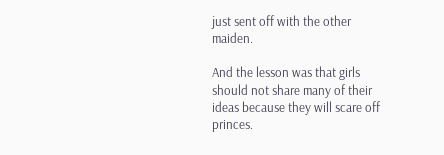just sent off with the other maiden.

And the lesson was that girls should not share many of their ideas because they will scare off princes.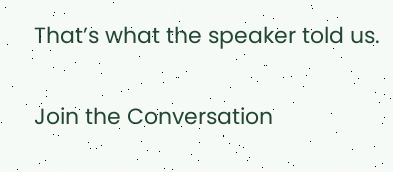That’s what the speaker told us.

Join the Conversation